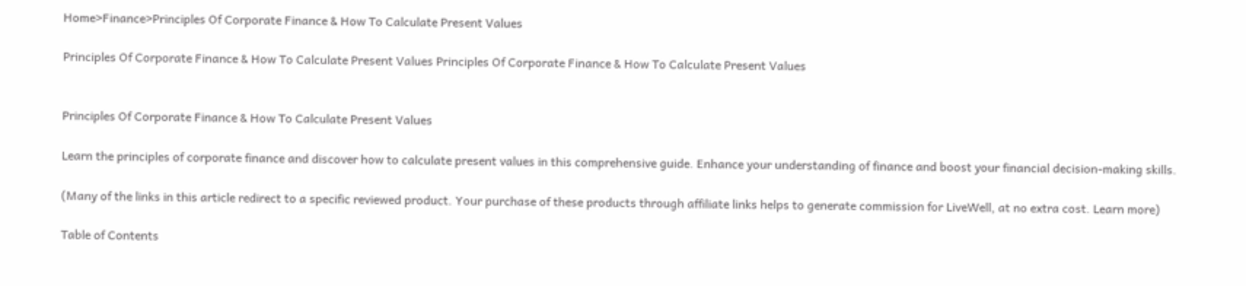Home>Finance>Principles Of Corporate Finance & How To Calculate Present Values

Principles Of Corporate Finance & How To Calculate Present Values Principles Of Corporate Finance & How To Calculate Present Values


Principles Of Corporate Finance & How To Calculate Present Values

Learn the principles of corporate finance and discover how to calculate present values in this comprehensive guide. Enhance your understanding of finance and boost your financial decision-making skills.

(Many of the links in this article redirect to a specific reviewed product. Your purchase of these products through affiliate links helps to generate commission for LiveWell, at no extra cost. Learn more)

Table of Contents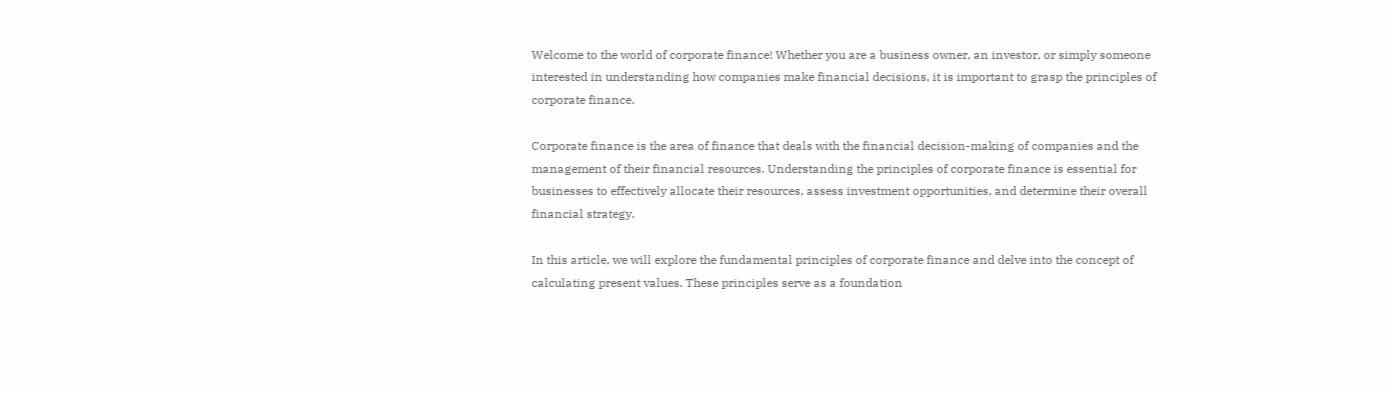Welcome to the world of corporate finance! Whether you are a business owner, an investor, or simply someone interested in understanding how companies make financial decisions, it is important to grasp the principles of corporate finance.

Corporate finance is the area of finance that deals with the financial decision-making of companies and the management of their financial resources. Understanding the principles of corporate finance is essential for businesses to effectively allocate their resources, assess investment opportunities, and determine their overall financial strategy.

In this article, we will explore the fundamental principles of corporate finance and delve into the concept of calculating present values. These principles serve as a foundation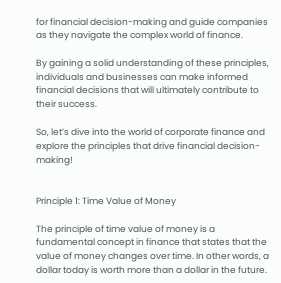for financial decision-making and guide companies as they navigate the complex world of finance.

By gaining a solid understanding of these principles, individuals and businesses can make informed financial decisions that will ultimately contribute to their success.

So, let’s dive into the world of corporate finance and explore the principles that drive financial decision-making!


Principle 1: Time Value of Money

The principle of time value of money is a fundamental concept in finance that states that the value of money changes over time. In other words, a dollar today is worth more than a dollar in the future.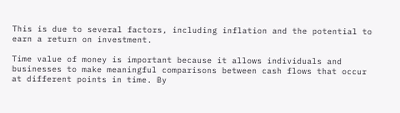This is due to several factors, including inflation and the potential to earn a return on investment.

Time value of money is important because it allows individuals and businesses to make meaningful comparisons between cash flows that occur at different points in time. By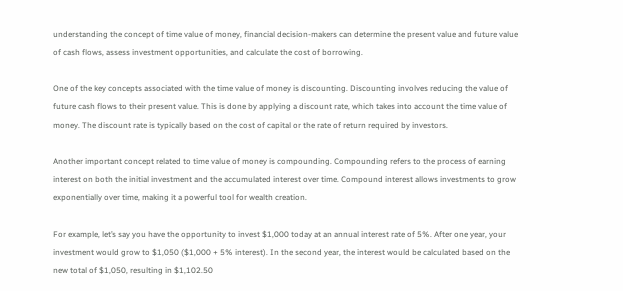understanding the concept of time value of money, financial decision-makers can determine the present value and future value of cash flows, assess investment opportunities, and calculate the cost of borrowing.

One of the key concepts associated with the time value of money is discounting. Discounting involves reducing the value of future cash flows to their present value. This is done by applying a discount rate, which takes into account the time value of money. The discount rate is typically based on the cost of capital or the rate of return required by investors.

Another important concept related to time value of money is compounding. Compounding refers to the process of earning interest on both the initial investment and the accumulated interest over time. Compound interest allows investments to grow exponentially over time, making it a powerful tool for wealth creation.

For example, let’s say you have the opportunity to invest $1,000 today at an annual interest rate of 5%. After one year, your investment would grow to $1,050 ($1,000 + 5% interest). In the second year, the interest would be calculated based on the new total of $1,050, resulting in $1,102.50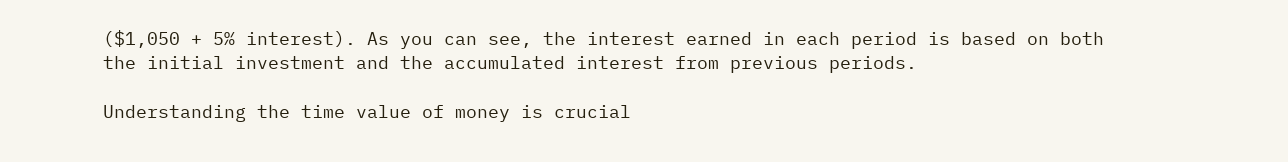($1,050 + 5% interest). As you can see, the interest earned in each period is based on both the initial investment and the accumulated interest from previous periods.

Understanding the time value of money is crucial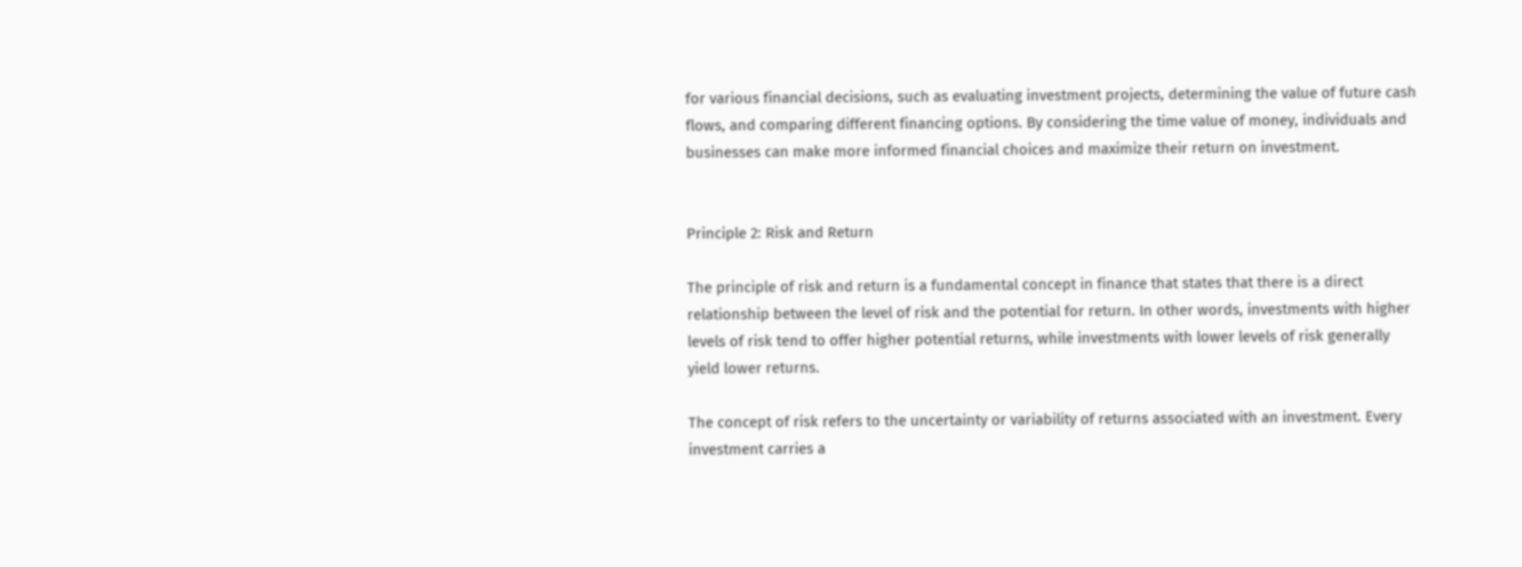for various financial decisions, such as evaluating investment projects, determining the value of future cash flows, and comparing different financing options. By considering the time value of money, individuals and businesses can make more informed financial choices and maximize their return on investment.


Principle 2: Risk and Return

The principle of risk and return is a fundamental concept in finance that states that there is a direct relationship between the level of risk and the potential for return. In other words, investments with higher levels of risk tend to offer higher potential returns, while investments with lower levels of risk generally yield lower returns.

The concept of risk refers to the uncertainty or variability of returns associated with an investment. Every investment carries a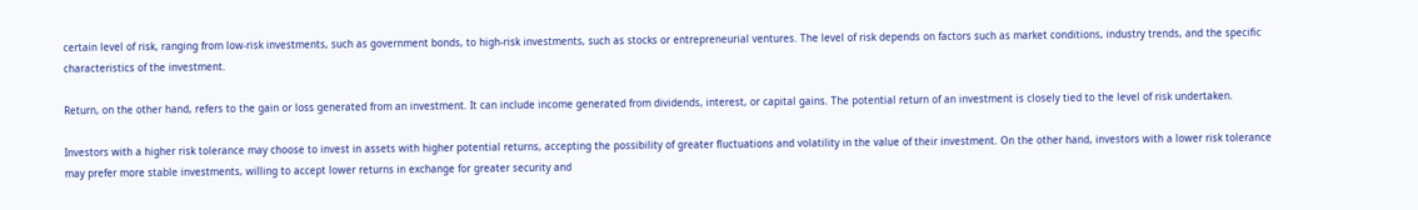certain level of risk, ranging from low-risk investments, such as government bonds, to high-risk investments, such as stocks or entrepreneurial ventures. The level of risk depends on factors such as market conditions, industry trends, and the specific characteristics of the investment.

Return, on the other hand, refers to the gain or loss generated from an investment. It can include income generated from dividends, interest, or capital gains. The potential return of an investment is closely tied to the level of risk undertaken.

Investors with a higher risk tolerance may choose to invest in assets with higher potential returns, accepting the possibility of greater fluctuations and volatility in the value of their investment. On the other hand, investors with a lower risk tolerance may prefer more stable investments, willing to accept lower returns in exchange for greater security and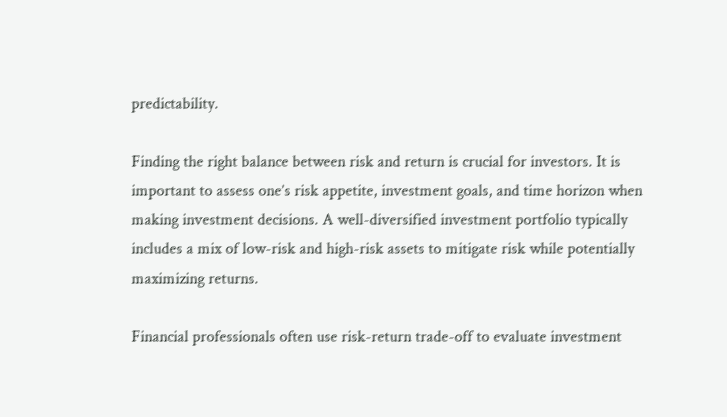predictability.

Finding the right balance between risk and return is crucial for investors. It is important to assess one’s risk appetite, investment goals, and time horizon when making investment decisions. A well-diversified investment portfolio typically includes a mix of low-risk and high-risk assets to mitigate risk while potentially maximizing returns.

Financial professionals often use risk-return trade-off to evaluate investment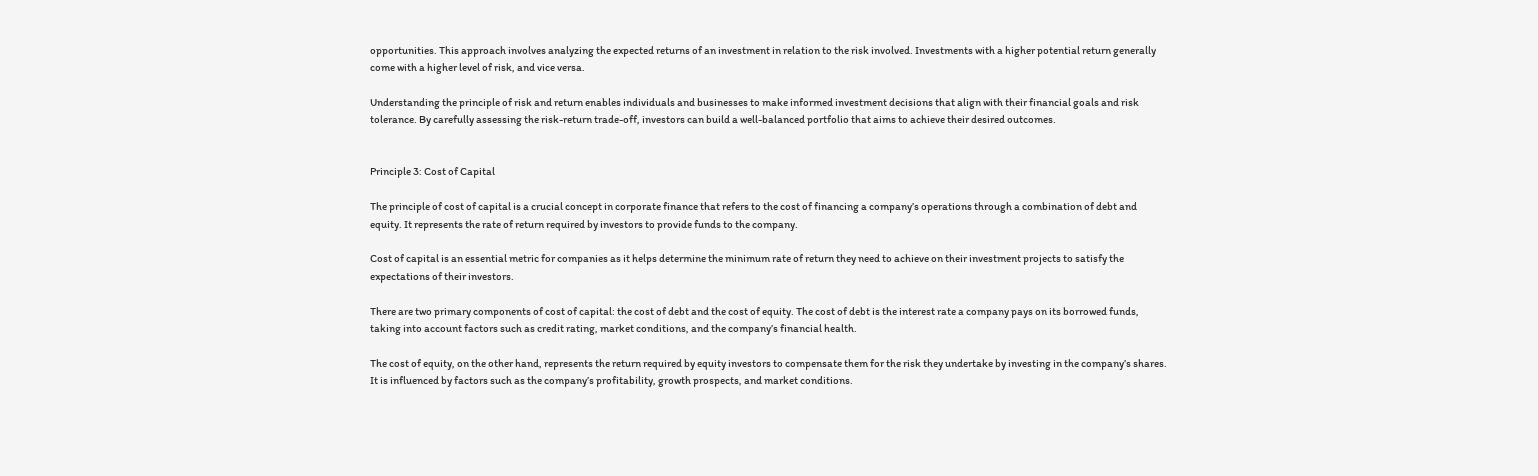opportunities. This approach involves analyzing the expected returns of an investment in relation to the risk involved. Investments with a higher potential return generally come with a higher level of risk, and vice versa.

Understanding the principle of risk and return enables individuals and businesses to make informed investment decisions that align with their financial goals and risk tolerance. By carefully assessing the risk-return trade-off, investors can build a well-balanced portfolio that aims to achieve their desired outcomes.


Principle 3: Cost of Capital

The principle of cost of capital is a crucial concept in corporate finance that refers to the cost of financing a company’s operations through a combination of debt and equity. It represents the rate of return required by investors to provide funds to the company.

Cost of capital is an essential metric for companies as it helps determine the minimum rate of return they need to achieve on their investment projects to satisfy the expectations of their investors.

There are two primary components of cost of capital: the cost of debt and the cost of equity. The cost of debt is the interest rate a company pays on its borrowed funds, taking into account factors such as credit rating, market conditions, and the company’s financial health.

The cost of equity, on the other hand, represents the return required by equity investors to compensate them for the risk they undertake by investing in the company’s shares. It is influenced by factors such as the company’s profitability, growth prospects, and market conditions.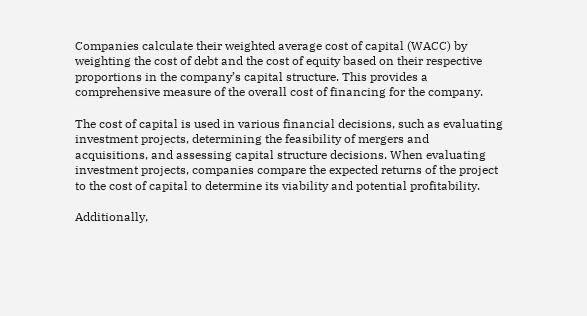Companies calculate their weighted average cost of capital (WACC) by weighting the cost of debt and the cost of equity based on their respective proportions in the company’s capital structure. This provides a comprehensive measure of the overall cost of financing for the company.

The cost of capital is used in various financial decisions, such as evaluating investment projects, determining the feasibility of mergers and acquisitions, and assessing capital structure decisions. When evaluating investment projects, companies compare the expected returns of the project to the cost of capital to determine its viability and potential profitability.

Additionally,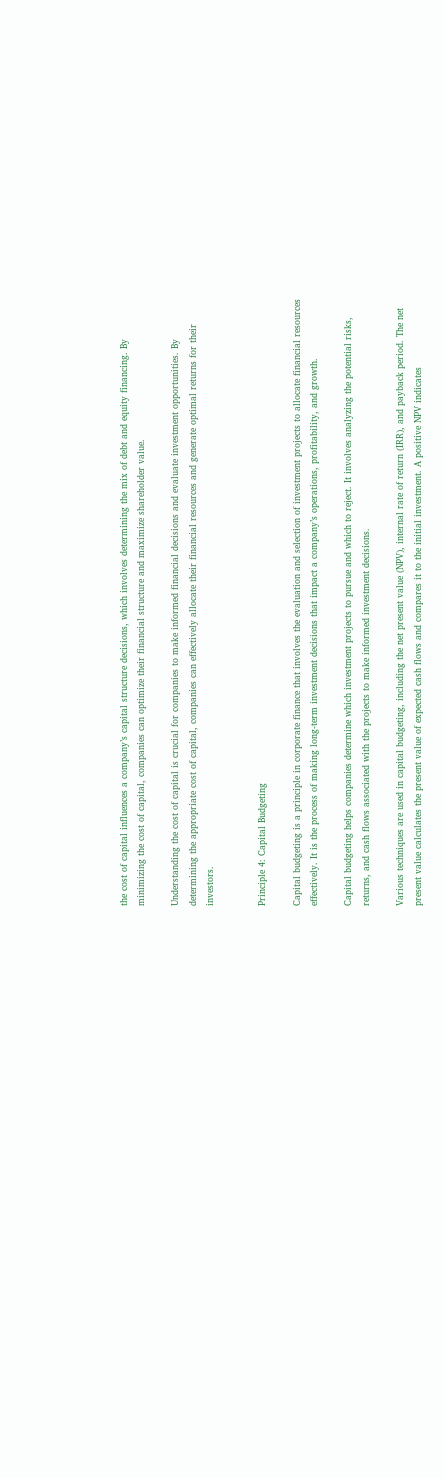the cost of capital influences a company’s capital structure decisions, which involves determining the mix of debt and equity financing. By minimizing the cost of capital, companies can optimize their financial structure and maximize shareholder value.

Understanding the cost of capital is crucial for companies to make informed financial decisions and evaluate investment opportunities. By determining the appropriate cost of capital, companies can effectively allocate their financial resources and generate optimal returns for their investors.


Principle 4: Capital Budgeting

Capital budgeting is a principle in corporate finance that involves the evaluation and selection of investment projects to allocate financial resources effectively. It is the process of making long-term investment decisions that impact a company’s operations, profitability, and growth.

Capital budgeting helps companies determine which investment projects to pursue and which to reject. It involves analyzing the potential risks, returns, and cash flows associated with the projects to make informed investment decisions.

Various techniques are used in capital budgeting, including the net present value (NPV), internal rate of return (IRR), and payback period. The net present value calculates the present value of expected cash flows and compares it to the initial investment. A positive NPV indicates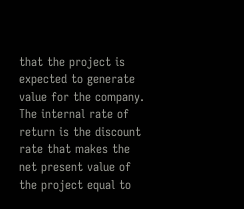that the project is expected to generate value for the company. The internal rate of return is the discount rate that makes the net present value of the project equal to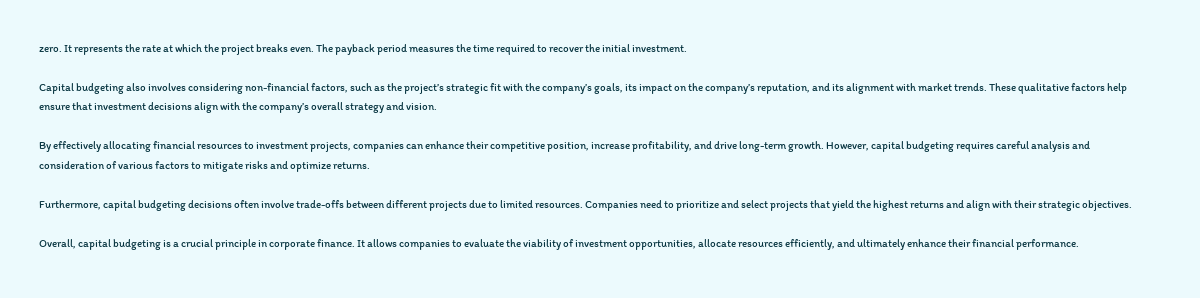zero. It represents the rate at which the project breaks even. The payback period measures the time required to recover the initial investment.

Capital budgeting also involves considering non-financial factors, such as the project’s strategic fit with the company’s goals, its impact on the company’s reputation, and its alignment with market trends. These qualitative factors help ensure that investment decisions align with the company’s overall strategy and vision.

By effectively allocating financial resources to investment projects, companies can enhance their competitive position, increase profitability, and drive long-term growth. However, capital budgeting requires careful analysis and consideration of various factors to mitigate risks and optimize returns.

Furthermore, capital budgeting decisions often involve trade-offs between different projects due to limited resources. Companies need to prioritize and select projects that yield the highest returns and align with their strategic objectives.

Overall, capital budgeting is a crucial principle in corporate finance. It allows companies to evaluate the viability of investment opportunities, allocate resources efficiently, and ultimately enhance their financial performance.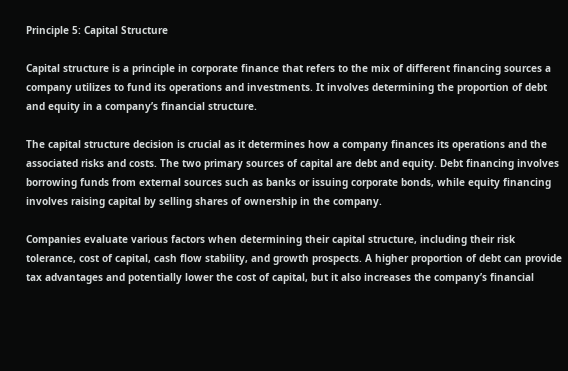Principle 5: Capital Structure

Capital structure is a principle in corporate finance that refers to the mix of different financing sources a company utilizes to fund its operations and investments. It involves determining the proportion of debt and equity in a company’s financial structure.

The capital structure decision is crucial as it determines how a company finances its operations and the associated risks and costs. The two primary sources of capital are debt and equity. Debt financing involves borrowing funds from external sources such as banks or issuing corporate bonds, while equity financing involves raising capital by selling shares of ownership in the company.

Companies evaluate various factors when determining their capital structure, including their risk tolerance, cost of capital, cash flow stability, and growth prospects. A higher proportion of debt can provide tax advantages and potentially lower the cost of capital, but it also increases the company’s financial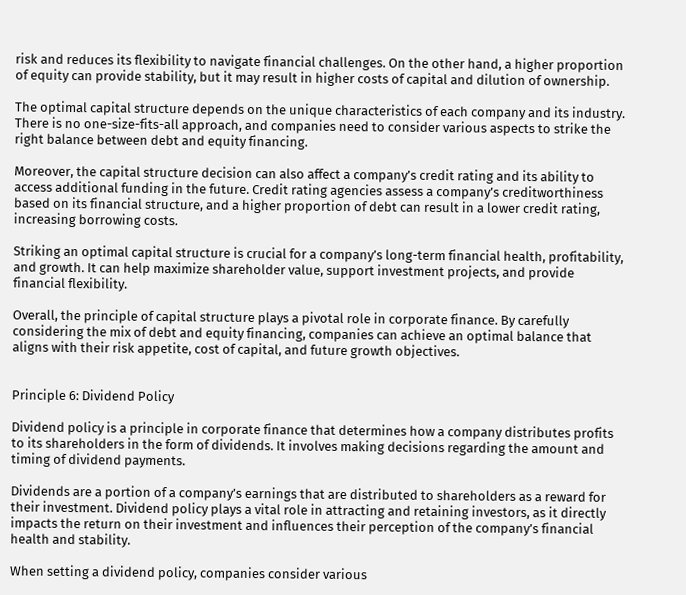risk and reduces its flexibility to navigate financial challenges. On the other hand, a higher proportion of equity can provide stability, but it may result in higher costs of capital and dilution of ownership.

The optimal capital structure depends on the unique characteristics of each company and its industry. There is no one-size-fits-all approach, and companies need to consider various aspects to strike the right balance between debt and equity financing.

Moreover, the capital structure decision can also affect a company’s credit rating and its ability to access additional funding in the future. Credit rating agencies assess a company’s creditworthiness based on its financial structure, and a higher proportion of debt can result in a lower credit rating, increasing borrowing costs.

Striking an optimal capital structure is crucial for a company’s long-term financial health, profitability, and growth. It can help maximize shareholder value, support investment projects, and provide financial flexibility.

Overall, the principle of capital structure plays a pivotal role in corporate finance. By carefully considering the mix of debt and equity financing, companies can achieve an optimal balance that aligns with their risk appetite, cost of capital, and future growth objectives.


Principle 6: Dividend Policy

Dividend policy is a principle in corporate finance that determines how a company distributes profits to its shareholders in the form of dividends. It involves making decisions regarding the amount and timing of dividend payments.

Dividends are a portion of a company’s earnings that are distributed to shareholders as a reward for their investment. Dividend policy plays a vital role in attracting and retaining investors, as it directly impacts the return on their investment and influences their perception of the company’s financial health and stability.

When setting a dividend policy, companies consider various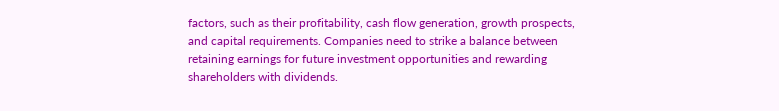factors, such as their profitability, cash flow generation, growth prospects, and capital requirements. Companies need to strike a balance between retaining earnings for future investment opportunities and rewarding shareholders with dividends.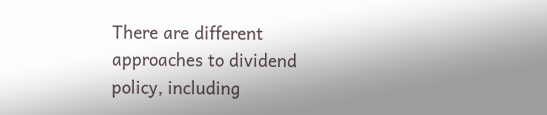There are different approaches to dividend policy, including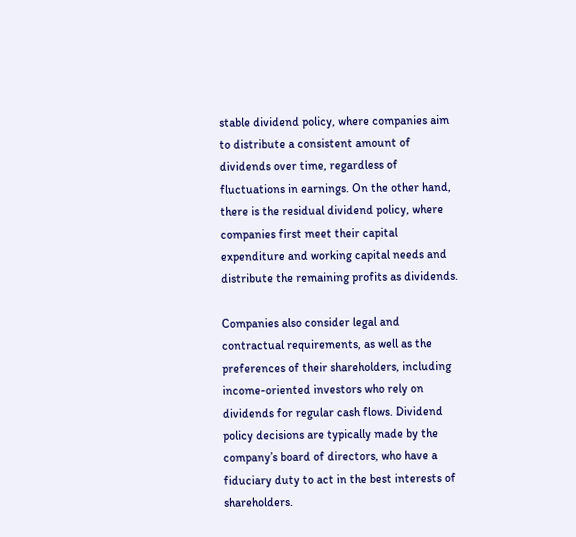stable dividend policy, where companies aim to distribute a consistent amount of dividends over time, regardless of fluctuations in earnings. On the other hand, there is the residual dividend policy, where companies first meet their capital expenditure and working capital needs and distribute the remaining profits as dividends.

Companies also consider legal and contractual requirements, as well as the preferences of their shareholders, including income-oriented investors who rely on dividends for regular cash flows. Dividend policy decisions are typically made by the company’s board of directors, who have a fiduciary duty to act in the best interests of shareholders.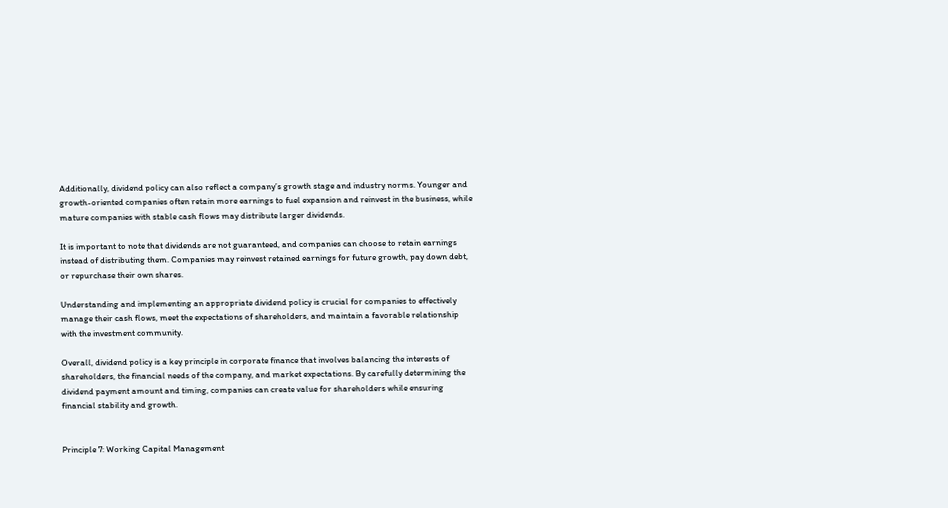Additionally, dividend policy can also reflect a company’s growth stage and industry norms. Younger and growth-oriented companies often retain more earnings to fuel expansion and reinvest in the business, while mature companies with stable cash flows may distribute larger dividends.

It is important to note that dividends are not guaranteed, and companies can choose to retain earnings instead of distributing them. Companies may reinvest retained earnings for future growth, pay down debt, or repurchase their own shares.

Understanding and implementing an appropriate dividend policy is crucial for companies to effectively manage their cash flows, meet the expectations of shareholders, and maintain a favorable relationship with the investment community.

Overall, dividend policy is a key principle in corporate finance that involves balancing the interests of shareholders, the financial needs of the company, and market expectations. By carefully determining the dividend payment amount and timing, companies can create value for shareholders while ensuring financial stability and growth.


Principle 7: Working Capital Management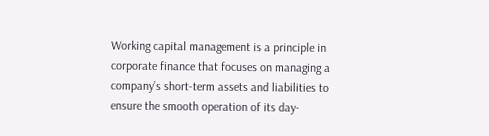Working capital management is a principle in corporate finance that focuses on managing a company’s short-term assets and liabilities to ensure the smooth operation of its day-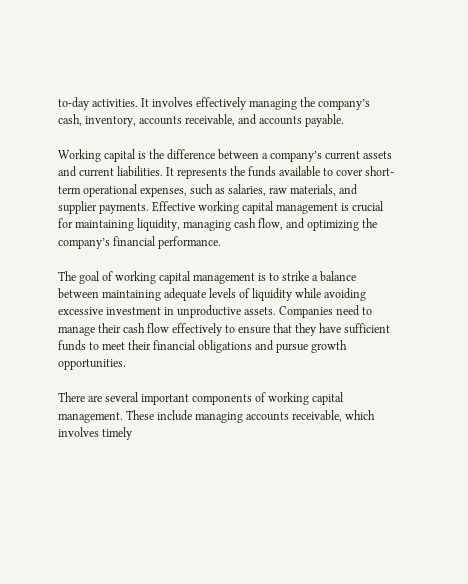to-day activities. It involves effectively managing the company’s cash, inventory, accounts receivable, and accounts payable.

Working capital is the difference between a company’s current assets and current liabilities. It represents the funds available to cover short-term operational expenses, such as salaries, raw materials, and supplier payments. Effective working capital management is crucial for maintaining liquidity, managing cash flow, and optimizing the company’s financial performance.

The goal of working capital management is to strike a balance between maintaining adequate levels of liquidity while avoiding excessive investment in unproductive assets. Companies need to manage their cash flow effectively to ensure that they have sufficient funds to meet their financial obligations and pursue growth opportunities.

There are several important components of working capital management. These include managing accounts receivable, which involves timely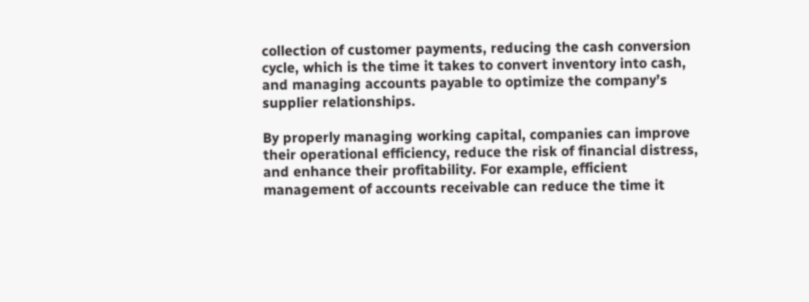collection of customer payments, reducing the cash conversion cycle, which is the time it takes to convert inventory into cash, and managing accounts payable to optimize the company’s supplier relationships.

By properly managing working capital, companies can improve their operational efficiency, reduce the risk of financial distress, and enhance their profitability. For example, efficient management of accounts receivable can reduce the time it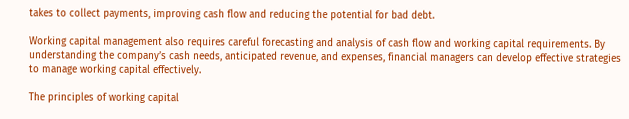takes to collect payments, improving cash flow and reducing the potential for bad debt.

Working capital management also requires careful forecasting and analysis of cash flow and working capital requirements. By understanding the company’s cash needs, anticipated revenue, and expenses, financial managers can develop effective strategies to manage working capital effectively.

The principles of working capital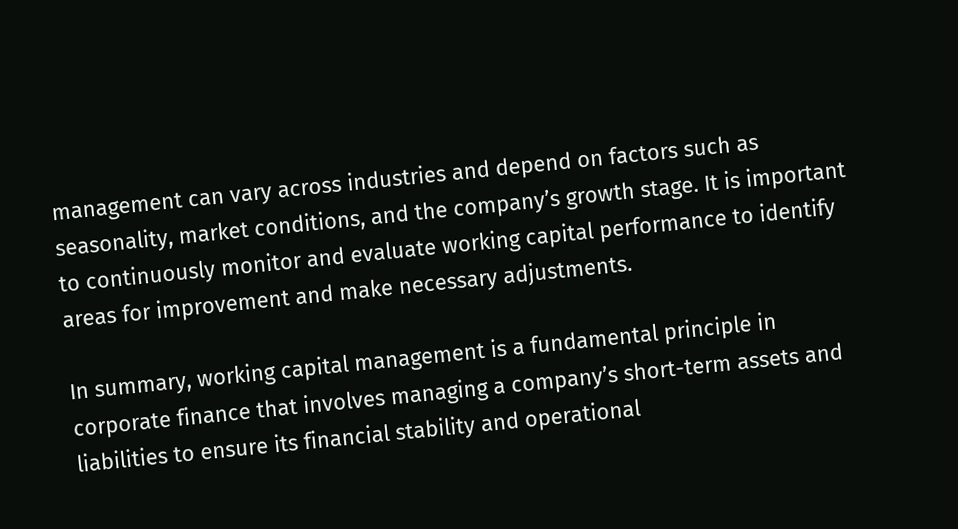management can vary across industries and depend on factors such as seasonality, market conditions, and the company’s growth stage. It is important to continuously monitor and evaluate working capital performance to identify areas for improvement and make necessary adjustments.

In summary, working capital management is a fundamental principle in corporate finance that involves managing a company’s short-term assets and liabilities to ensure its financial stability and operational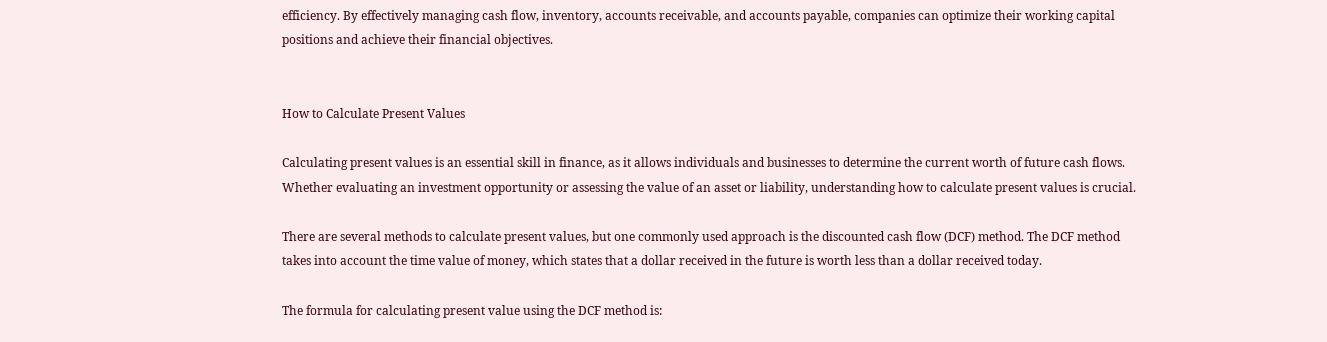efficiency. By effectively managing cash flow, inventory, accounts receivable, and accounts payable, companies can optimize their working capital positions and achieve their financial objectives.


How to Calculate Present Values

Calculating present values is an essential skill in finance, as it allows individuals and businesses to determine the current worth of future cash flows. Whether evaluating an investment opportunity or assessing the value of an asset or liability, understanding how to calculate present values is crucial.

There are several methods to calculate present values, but one commonly used approach is the discounted cash flow (DCF) method. The DCF method takes into account the time value of money, which states that a dollar received in the future is worth less than a dollar received today.

The formula for calculating present value using the DCF method is: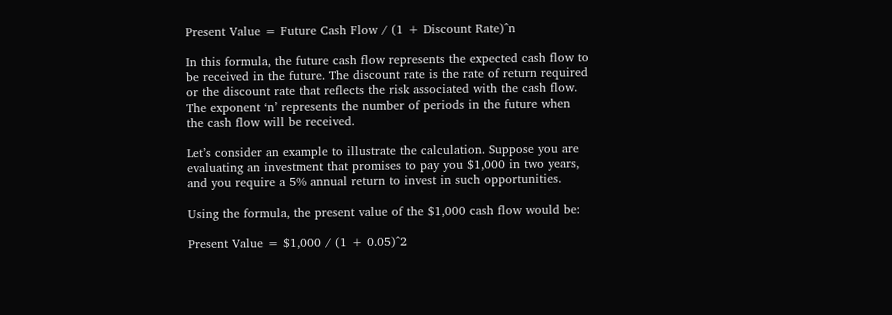Present Value = Future Cash Flow / (1 + Discount Rate)^n

In this formula, the future cash flow represents the expected cash flow to be received in the future. The discount rate is the rate of return required or the discount rate that reflects the risk associated with the cash flow. The exponent ‘n’ represents the number of periods in the future when the cash flow will be received.

Let’s consider an example to illustrate the calculation. Suppose you are evaluating an investment that promises to pay you $1,000 in two years, and you require a 5% annual return to invest in such opportunities.

Using the formula, the present value of the $1,000 cash flow would be:

Present Value = $1,000 / (1 + 0.05)^2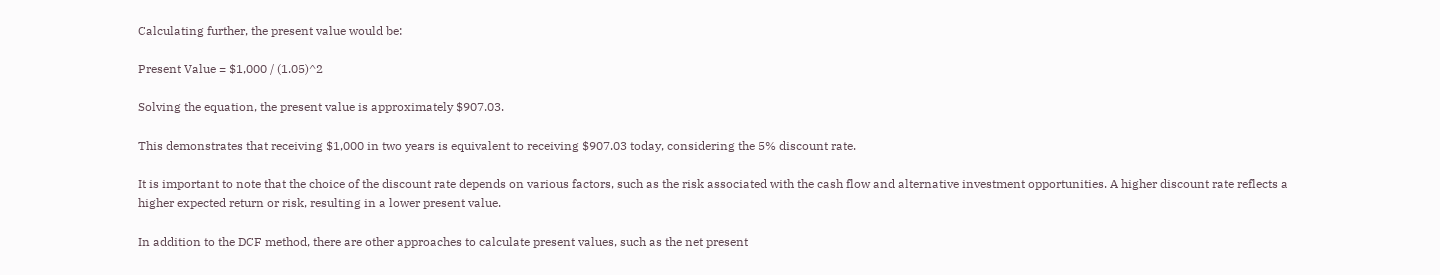Calculating further, the present value would be:

Present Value = $1,000 / (1.05)^2

Solving the equation, the present value is approximately $907.03.

This demonstrates that receiving $1,000 in two years is equivalent to receiving $907.03 today, considering the 5% discount rate.

It is important to note that the choice of the discount rate depends on various factors, such as the risk associated with the cash flow and alternative investment opportunities. A higher discount rate reflects a higher expected return or risk, resulting in a lower present value.

In addition to the DCF method, there are other approaches to calculate present values, such as the net present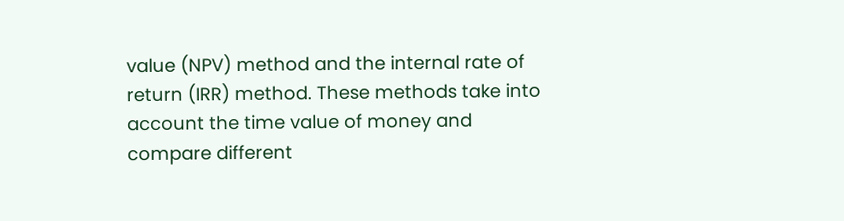value (NPV) method and the internal rate of return (IRR) method. These methods take into account the time value of money and compare different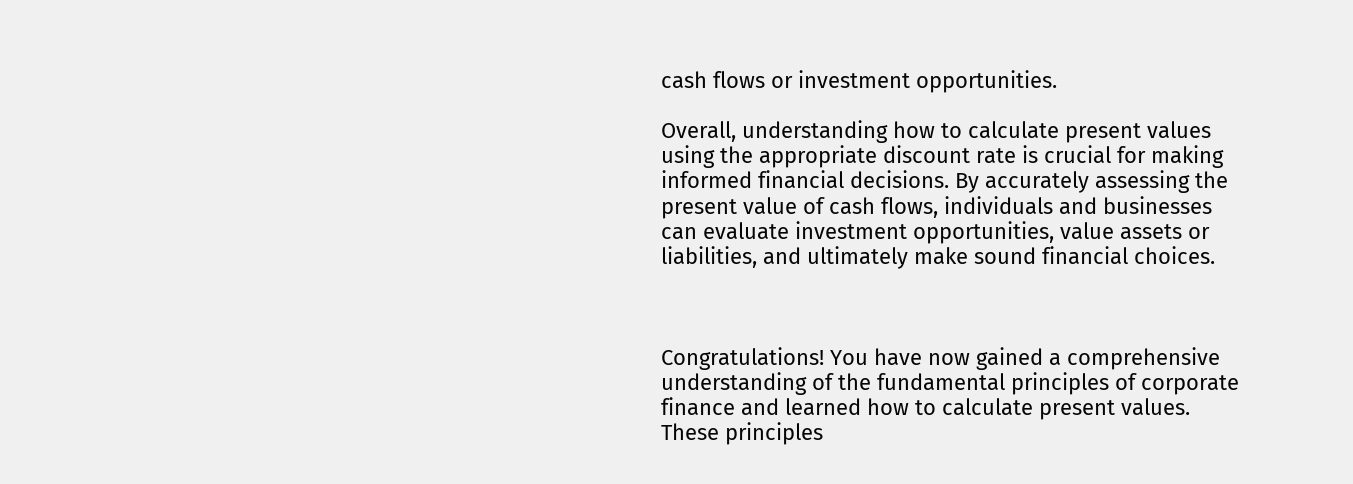cash flows or investment opportunities.

Overall, understanding how to calculate present values using the appropriate discount rate is crucial for making informed financial decisions. By accurately assessing the present value of cash flows, individuals and businesses can evaluate investment opportunities, value assets or liabilities, and ultimately make sound financial choices.



Congratulations! You have now gained a comprehensive understanding of the fundamental principles of corporate finance and learned how to calculate present values. These principles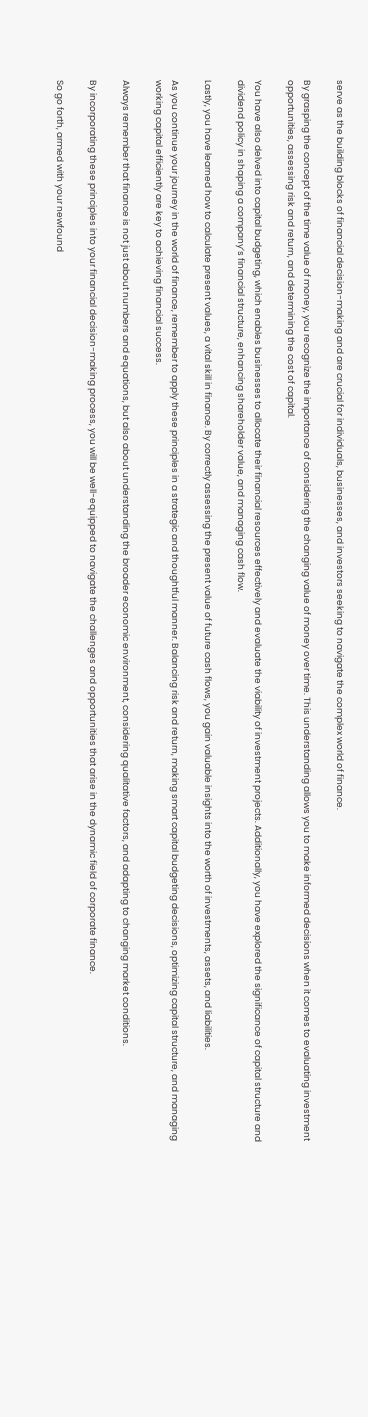serve as the building blocks of financial decision-making and are crucial for individuals, businesses, and investors seeking to navigate the complex world of finance.

By grasping the concept of the time value of money, you recognize the importance of considering the changing value of money over time. This understanding allows you to make informed decisions when it comes to evaluating investment opportunities, assessing risk and return, and determining the cost of capital.

You have also delved into capital budgeting, which enables businesses to allocate their financial resources effectively and evaluate the viability of investment projects. Additionally, you have explored the significance of capital structure and dividend policy in shaping a company’s financial structure, enhancing shareholder value, and managing cash flow.

Lastly, you have learned how to calculate present values, a vital skill in finance. By correctly assessing the present value of future cash flows, you gain valuable insights into the worth of investments, assets, and liabilities.

As you continue your journey in the world of finance, remember to apply these principles in a strategic and thoughtful manner. Balancing risk and return, making smart capital budgeting decisions, optimizing capital structure, and managing working capital efficiently are key to achieving financial success.

Always remember that finance is not just about numbers and equations, but also about understanding the broader economic environment, considering qualitative factors, and adapting to changing market conditions.

By incorporating these principles into your financial decision-making process, you will be well-equipped to navigate the challenges and opportunities that arise in the dynamic field of corporate finance.

So go forth, armed with your newfound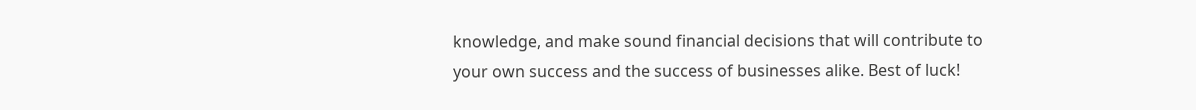knowledge, and make sound financial decisions that will contribute to your own success and the success of businesses alike. Best of luck!